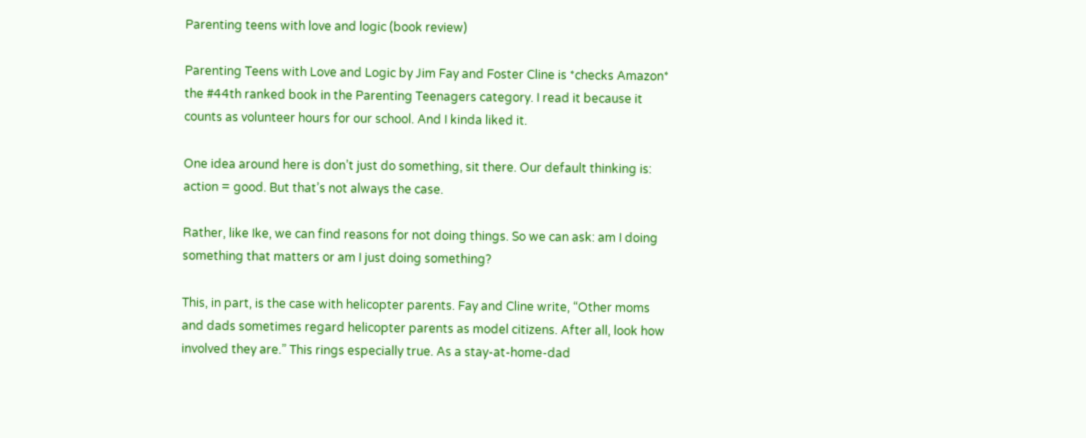Parenting teens with love and logic (book review)

Parenting Teens with Love and Logic by Jim Fay and Foster Cline is *checks Amazon* the #44th ranked book in the Parenting Teenagers category. I read it because it counts as volunteer hours for our school. And I kinda liked it.

One idea around here is don’t just do something, sit there. Our default thinking is: action = good. But that’s not always the case.

Rather, like Ike, we can find reasons for not doing things. So we can ask: am I doing something that matters or am I just doing something?

This, in part, is the case with helicopter parents. Fay and Cline write, “Other moms and dads sometimes regard helicopter parents as model citizens. After all, look how involved they are.” This rings especially true. As a stay-at-home-dad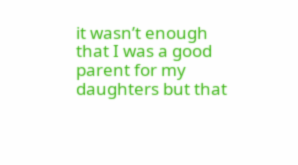it wasn’t enough that I was a good parent for my daughters but that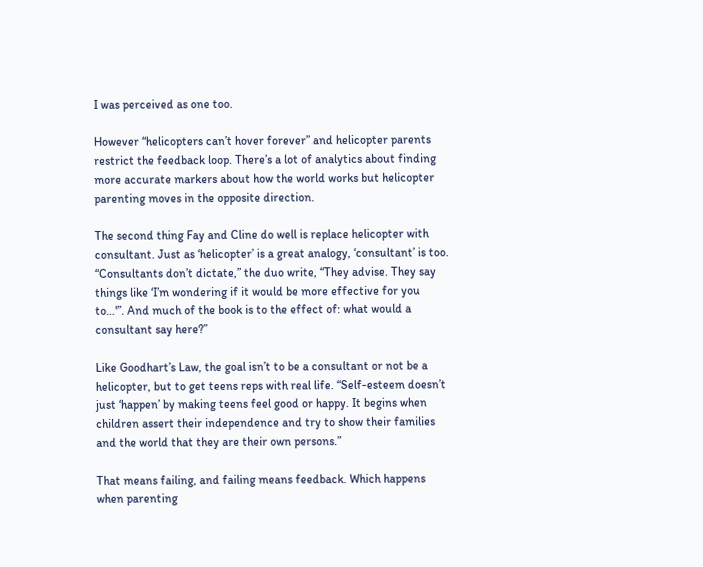I was perceived as one too.

However “helicopters can’t hover forever” and helicopter parents restrict the feedback loop. There’s a lot of analytics about finding more accurate markers about how the world works but helicopter parenting moves in the opposite direction.

The second thing Fay and Cline do well is replace helicopter with consultant. Just as ‘helicopter’ is a great analogy, ‘consultant’ is too. “Consultants don’t dictate,” the duo write, “They advise. They say things like ‘I’m wondering if it would be more effective for you to…'”. And much of the book is to the effect of: what would a consultant say here?”

Like Goodhart’s Law, the goal isn’t to be a consultant or not be a helicopter, but to get teens reps with real life. “Self-esteem doesn’t just ‘happen’ by making teens feel good or happy. It begins when children assert their independence and try to show their families and the world that they are their own persons.”

That means failing, and failing means feedback. Which happens when parenting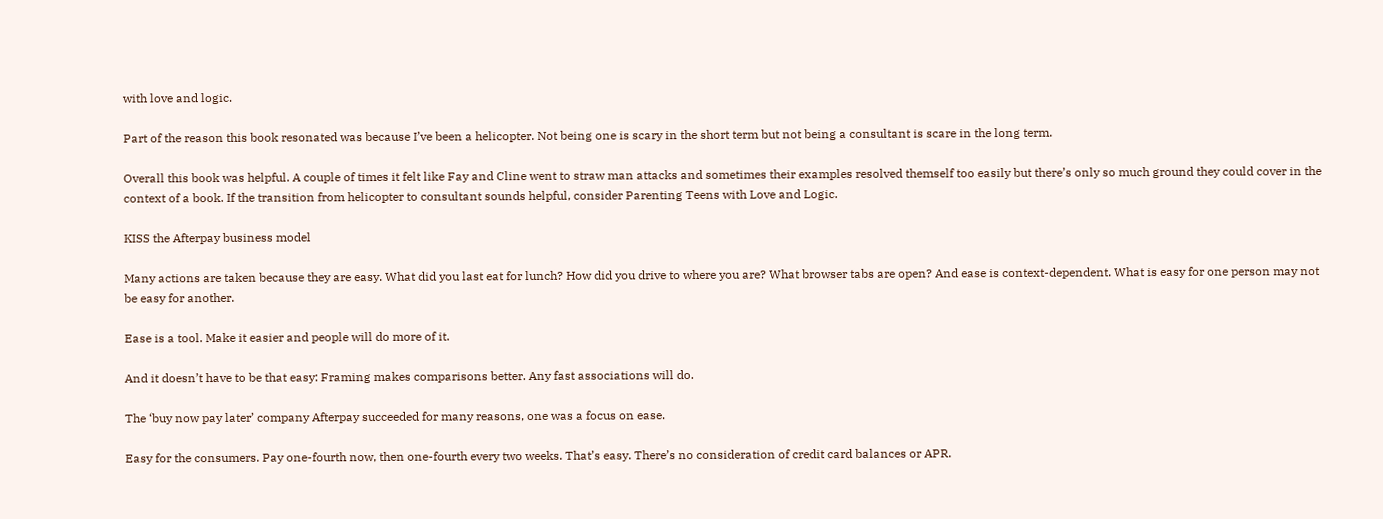with love and logic.

Part of the reason this book resonated was because I’ve been a helicopter. Not being one is scary in the short term but not being a consultant is scare in the long term.

Overall this book was helpful. A couple of times it felt like Fay and Cline went to straw man attacks and sometimes their examples resolved themself too easily but there’s only so much ground they could cover in the context of a book. If the transition from helicopter to consultant sounds helpful, consider Parenting Teens with Love and Logic.

KISS the Afterpay business model

Many actions are taken because they are easy. What did you last eat for lunch? How did you drive to where you are? What browser tabs are open? And ease is context-dependent. What is easy for one person may not be easy for another.

Ease is a tool. Make it easier and people will do more of it.

And it doesn’t have to be that easy: Framing makes comparisons better. Any fast associations will do.

The ‘buy now pay later’ company Afterpay succeeded for many reasons, one was a focus on ease.

Easy for the consumers. Pay one-fourth now, then one-fourth every two weeks. That’s easy. There’s no consideration of credit card balances or APR.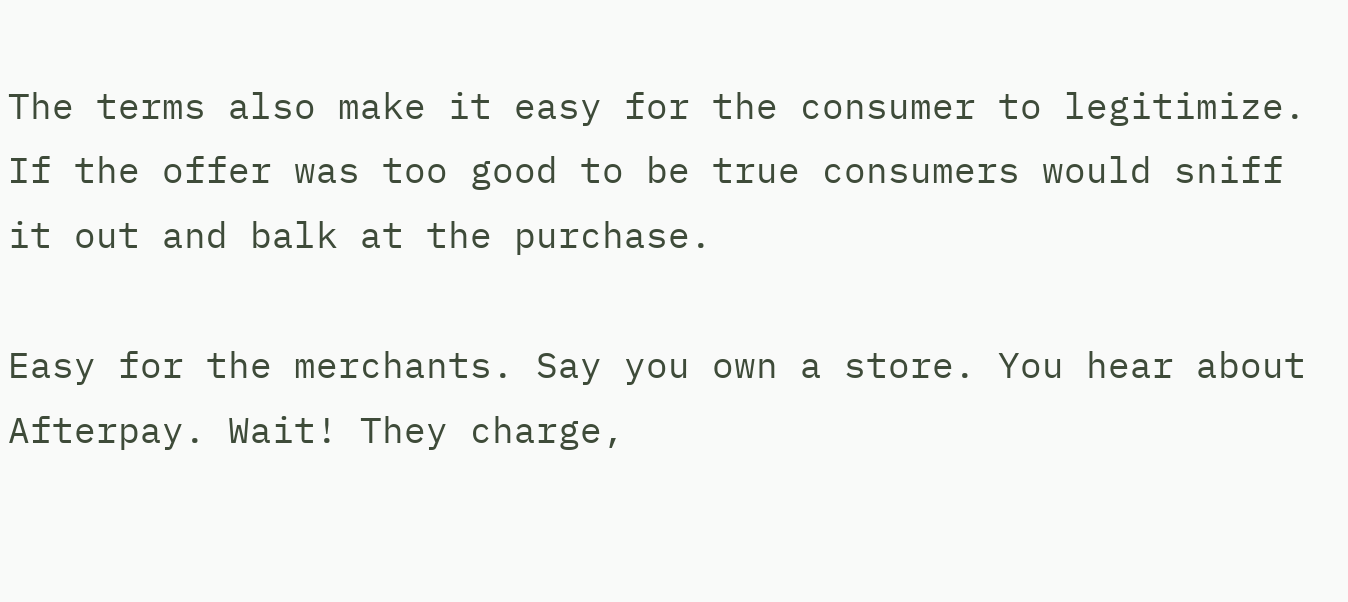The terms also make it easy for the consumer to legitimize. If the offer was too good to be true consumers would sniff it out and balk at the purchase.

Easy for the merchants. Say you own a store. You hear about Afterpay. Wait! They charge,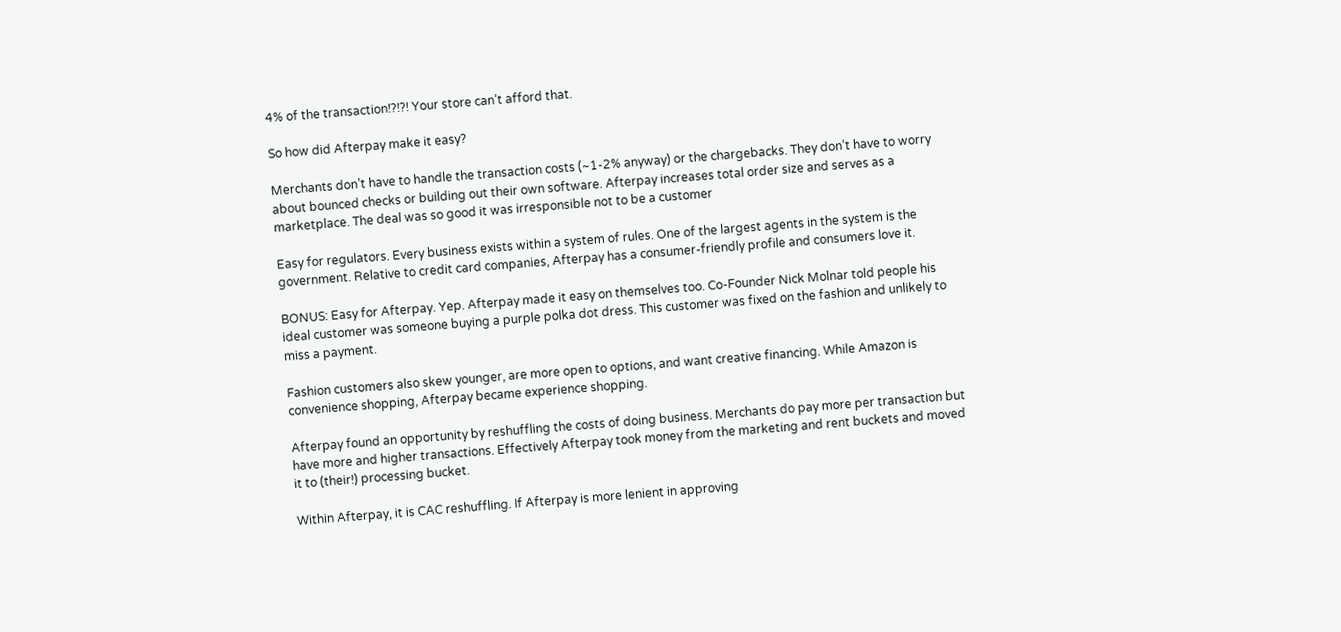4% of the transaction!?!?! Your store can’t afford that.

So how did Afterpay make it easy?

Merchants don’t have to handle the transaction costs (~1-2% anyway) or the chargebacks. They don’t have to worry about bounced checks or building out their own software. Afterpay increases total order size and serves as a marketplace. The deal was so good it was irresponsible not to be a customer

Easy for regulators. Every business exists within a system of rules. One of the largest agents in the system is the government. Relative to credit card companies, Afterpay has a consumer-friendly profile and consumers love it.

BONUS: Easy for Afterpay. Yep. Afterpay made it easy on themselves too. Co-Founder Nick Molnar told people his ideal customer was someone buying a purple polka dot dress. This customer was fixed on the fashion and unlikely to miss a payment.

Fashion customers also skew younger, are more open to options, and want creative financing. While Amazon is convenience shopping, Afterpay became experience shopping.

Afterpay found an opportunity by reshuffling the costs of doing business. Merchants do pay more per transaction but have more and higher transactions. Effectively Afterpay took money from the marketing and rent buckets and moved it to (their!) processing bucket.

Within Afterpay, it is CAC reshuffling. If Afterpay is more lenient in approving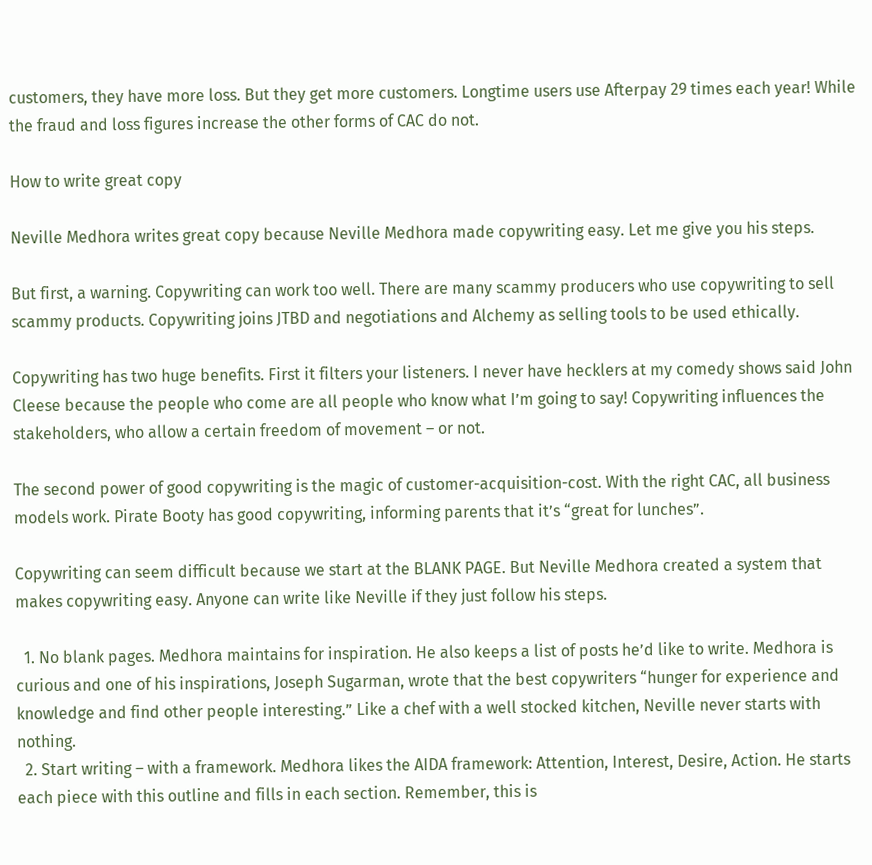customers, they have more loss. But they get more customers. Longtime users use Afterpay 29 times each year! While the fraud and loss figures increase the other forms of CAC do not.

How to write great copy

Neville Medhora writes great copy because Neville Medhora made copywriting easy. Let me give you his steps.

But first, a warning. Copywriting can work too well. There are many scammy producers who use copywriting to sell scammy products. Copywriting joins JTBD and negotiations and Alchemy as selling tools to be used ethically.

Copywriting has two huge benefits. First it filters your listeners. I never have hecklers at my comedy shows said John Cleese because the people who come are all people who know what I’m going to say! Copywriting influences the stakeholders, who allow a certain freedom of movement – or not.

The second power of good copywriting is the magic of customer-acquisition-cost. With the right CAC, all business models work. Pirate Booty has good copywriting, informing parents that it’s “great for lunches”.

Copywriting can seem difficult because we start at the BLANK PAGE. But Neville Medhora created a system that makes copywriting easy. Anyone can write like Neville if they just follow his steps.

  1. No blank pages. Medhora maintains for inspiration. He also keeps a list of posts he’d like to write. Medhora is curious and one of his inspirations, Joseph Sugarman, wrote that the best copywriters “hunger for experience and knowledge and find other people interesting.” Like a chef with a well stocked kitchen, Neville never starts with nothing.
  2. Start writing – with a framework. Medhora likes the AIDA framework: Attention, Interest, Desire, Action. He starts each piece with this outline and fills in each section. Remember, this is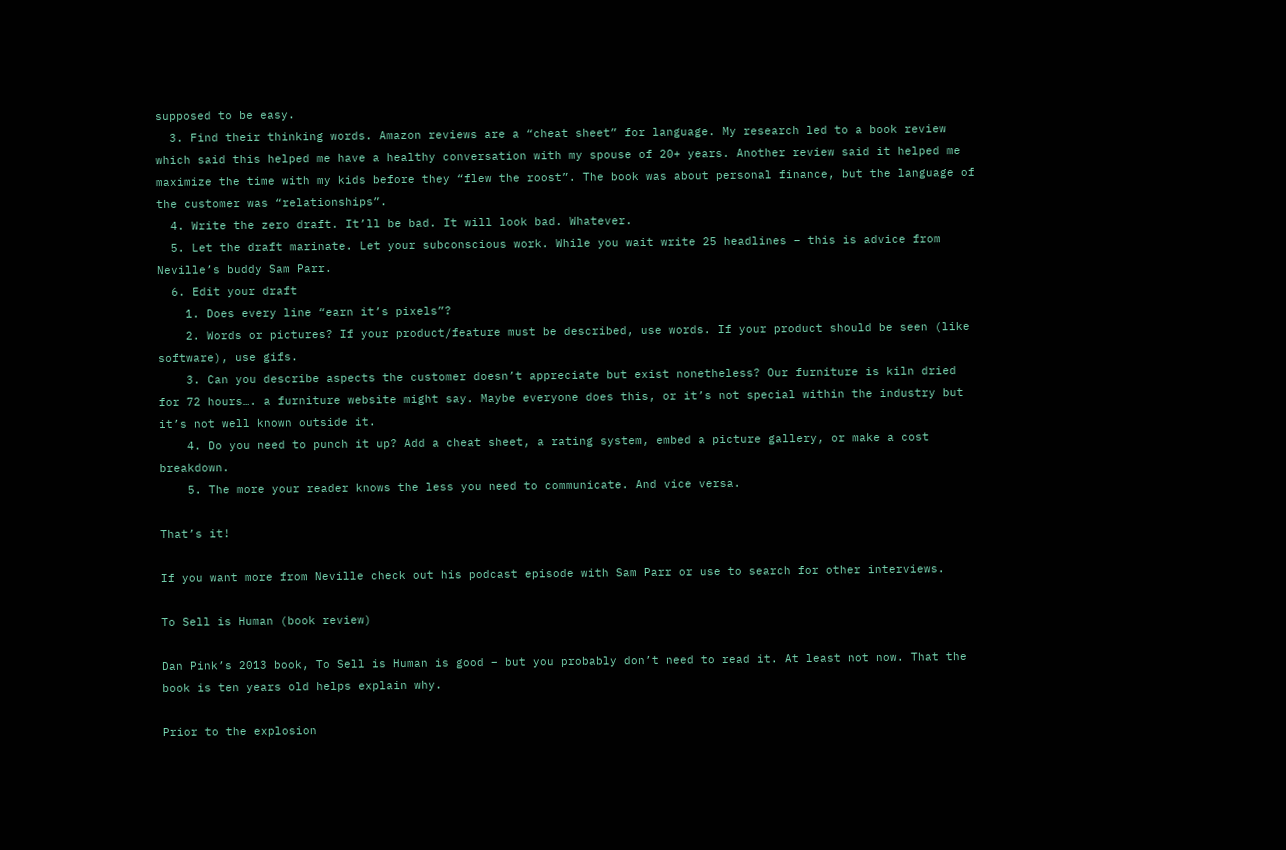supposed to be easy.
  3. Find their thinking words. Amazon reviews are a “cheat sheet” for language. My research led to a book review which said this helped me have a healthy conversation with my spouse of 20+ years. Another review said it helped me maximize the time with my kids before they “flew the roost”. The book was about personal finance, but the language of the customer was “relationships”.
  4. Write the zero draft. It’ll be bad. It will look bad. Whatever.
  5. Let the draft marinate. Let your subconscious work. While you wait write 25 headlines – this is advice from Neville’s buddy Sam Parr.
  6. Edit your draft
    1. Does every line “earn it’s pixels”?
    2. Words or pictures? If your product/feature must be described, use words. If your product should be seen (like software), use gifs.
    3. Can you describe aspects the customer doesn’t appreciate but exist nonetheless? Our furniture is kiln dried for 72 hours…. a furniture website might say. Maybe everyone does this, or it’s not special within the industry but it’s not well known outside it.
    4. Do you need to punch it up? Add a cheat sheet, a rating system, embed a picture gallery, or make a cost breakdown.
    5. The more your reader knows the less you need to communicate. And vice versa.

That’s it!

If you want more from Neville check out his podcast episode with Sam Parr or use to search for other interviews.

To Sell is Human (book review)

Dan Pink’s 2013 book, To Sell is Human is good – but you probably don’t need to read it. At least not now. That the book is ten years old helps explain why.

Prior to the explosion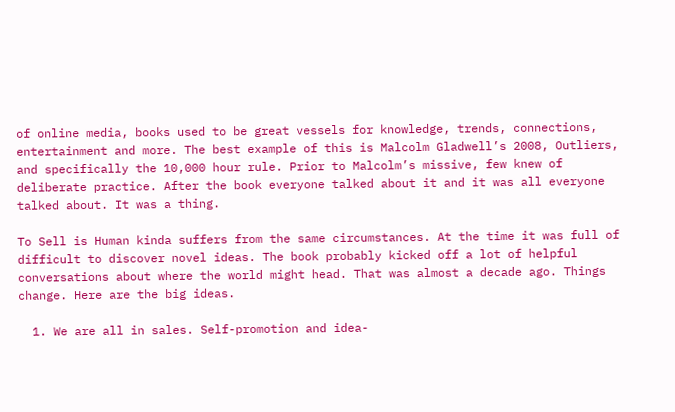of online media, books used to be great vessels for knowledge, trends, connections, entertainment and more. The best example of this is Malcolm Gladwell’s 2008, Outliers, and specifically the 10,000 hour rule. Prior to Malcolm’s missive, few knew of deliberate practice. After the book everyone talked about it and it was all everyone talked about. It was a thing.

To Sell is Human kinda suffers from the same circumstances. At the time it was full of difficult to discover novel ideas. The book probably kicked off a lot of helpful conversations about where the world might head. That was almost a decade ago. Things change. Here are the big ideas.

  1. We are all in sales. Self-promotion and idea-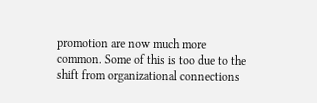promotion are now much more common. Some of this is too due to the shift from organizational connections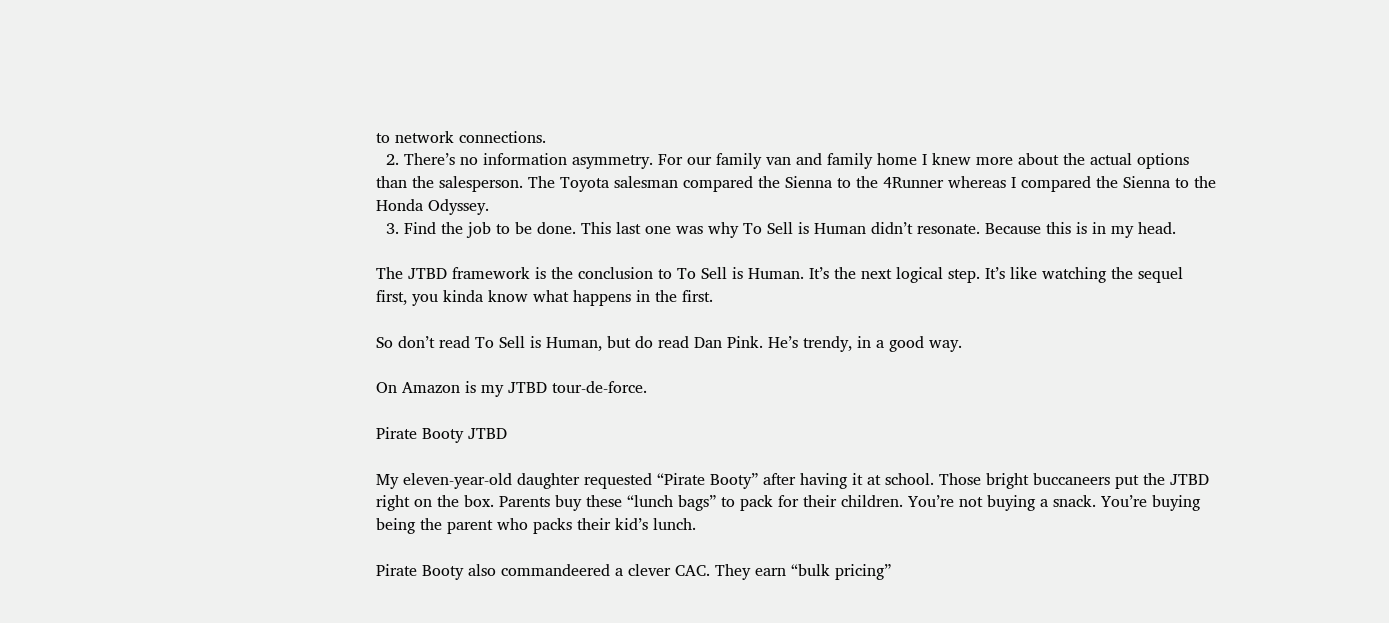to network connections.
  2. There’s no information asymmetry. For our family van and family home I knew more about the actual options than the salesperson. The Toyota salesman compared the Sienna to the 4Runner whereas I compared the Sienna to the Honda Odyssey.
  3. Find the job to be done. This last one was why To Sell is Human didn’t resonate. Because this is in my head.

The JTBD framework is the conclusion to To Sell is Human. It’s the next logical step. It’s like watching the sequel first, you kinda know what happens in the first.

So don’t read To Sell is Human, but do read Dan Pink. He’s trendy, in a good way.

On Amazon is my JTBD tour-de-force.

Pirate Booty JTBD

My eleven-year-old daughter requested “Pirate Booty” after having it at school. Those bright buccaneers put the JTBD right on the box. Parents buy these “lunch bags” to pack for their children. You’re not buying a snack. You’re buying being the parent who packs their kid’s lunch.

Pirate Booty also commandeered a clever CAC. They earn “bulk pricing”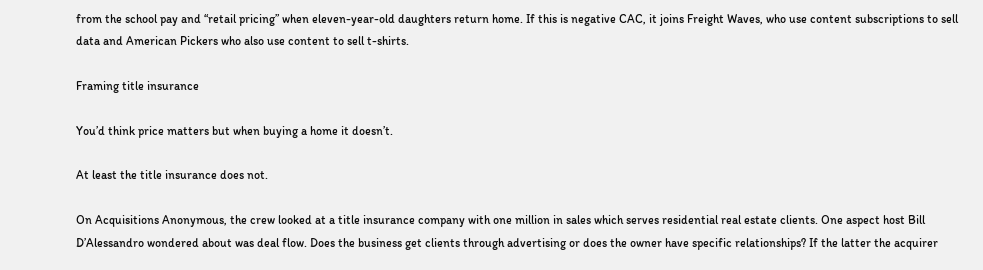from the school pay and “retail pricing” when eleven-year-old daughters return home. If this is negative CAC, it joins Freight Waves, who use content subscriptions to sell data and American Pickers who also use content to sell t-shirts.

Framing title insurance

You’d think price matters but when buying a home it doesn’t.

At least the title insurance does not.

On Acquisitions Anonymous, the crew looked at a title insurance company with one million in sales which serves residential real estate clients. One aspect host Bill D’Alessandro wondered about was deal flow. Does the business get clients through advertising or does the owner have specific relationships? If the latter the acquirer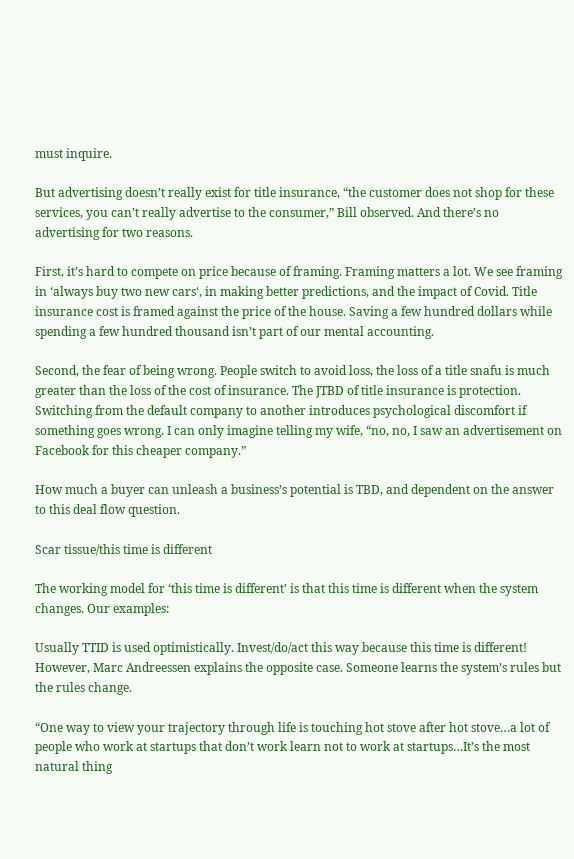must inquire.

But advertising doesn’t really exist for title insurance, “the customer does not shop for these services, you can’t really advertise to the consumer,” Bill observed. And there’s no advertising for two reasons.

First, it’s hard to compete on price because of framing. Framing matters a lot. We see framing in ‘always buy two new cars‘, in making better predictions, and the impact of Covid. Title insurance cost is framed against the price of the house. Saving a few hundred dollars while spending a few hundred thousand isn’t part of our mental accounting.

Second, the fear of being wrong. People switch to avoid loss, the loss of a title snafu is much greater than the loss of the cost of insurance. The JTBD of title insurance is protection. Switching from the default company to another introduces psychological discomfort if something goes wrong. I can only imagine telling my wife, “no, no, I saw an advertisement on Facebook for this cheaper company.”

How much a buyer can unleash a business’s potential is TBD, and dependent on the answer to this deal flow question.

Scar tissue/this time is different

The working model for ‘this time is different’ is that this time is different when the system changes. Our examples:

Usually TTID is used optimistically. Invest/do/act this way because this time is different! However, Marc Andreessen explains the opposite case. Someone learns the system’s rules but the rules change.

“One way to view your trajectory through life is touching hot stove after hot stove…a lot of people who work at startups that don’t work learn not to work at startups…It’s the most natural thing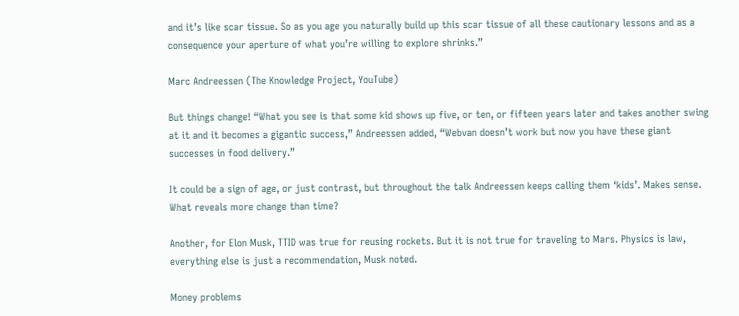and it’s like scar tissue. So as you age you naturally build up this scar tissue of all these cautionary lessons and as a consequence your aperture of what you’re willing to explore shrinks.”

Marc Andreessen (The Knowledge Project, YouTube)

But things change! “What you see is that some kid shows up five, or ten, or fifteen years later and takes another swing at it and it becomes a gigantic success,” Andreessen added, “Webvan doesn’t work but now you have these giant successes in food delivery.”

It could be a sign of age, or just contrast, but throughout the talk Andreessen keeps calling them ‘kids’. Makes sense. What reveals more change than time?

Another, for Elon Musk, TTID was true for reusing rockets. But it is not true for traveling to Mars. Physics is law, everything else is just a recommendation, Musk noted.

Money problems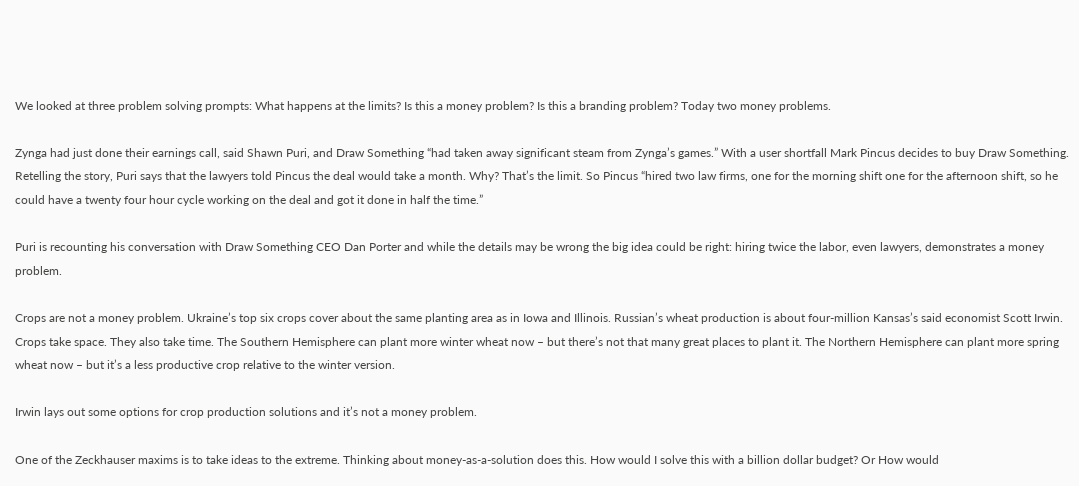We looked at three problem solving prompts: What happens at the limits? Is this a money problem? Is this a branding problem? Today two money problems.

Zynga had just done their earnings call, said Shawn Puri, and Draw Something “had taken away significant steam from Zynga’s games.” With a user shortfall Mark Pincus decides to buy Draw Something. Retelling the story, Puri says that the lawyers told Pincus the deal would take a month. Why? That’s the limit. So Pincus “hired two law firms, one for the morning shift one for the afternoon shift, so he could have a twenty four hour cycle working on the deal and got it done in half the time.”

Puri is recounting his conversation with Draw Something CEO Dan Porter and while the details may be wrong the big idea could be right: hiring twice the labor, even lawyers, demonstrates a money problem.

Crops are not a money problem. Ukraine’s top six crops cover about the same planting area as in Iowa and Illinois. Russian’s wheat production is about four-million Kansas’s said economist Scott Irwin. Crops take space. They also take time. The Southern Hemisphere can plant more winter wheat now – but there’s not that many great places to plant it. The Northern Hemisphere can plant more spring wheat now – but it’s a less productive crop relative to the winter version.

Irwin lays out some options for crop production solutions and it’s not a money problem.

One of the Zeckhauser maxims is to take ideas to the extreme. Thinking about money-as-a-solution does this. How would I solve this with a billion dollar budget? Or How would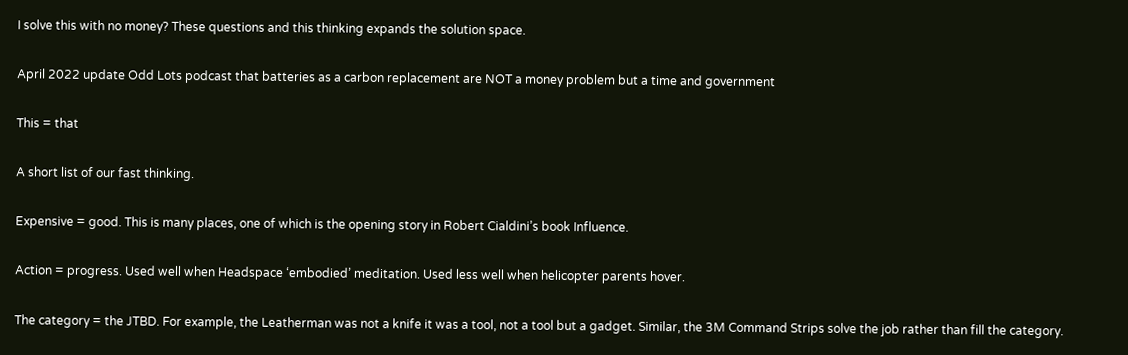I solve this with no money? These questions and this thinking expands the solution space.

April 2022 update Odd Lots podcast that batteries as a carbon replacement are NOT a money problem but a time and government

This = that

A short list of our fast thinking.

Expensive = good. This is many places, one of which is the opening story in Robert Cialdini’s book Influence.

Action = progress. Used well when Headspace ‘embodied’ meditation. Used less well when helicopter parents hover.

The category = the JTBD. For example, the Leatherman was not a knife it was a tool, not a tool but a gadget. Similar, the 3M Command Strips solve the job rather than fill the category.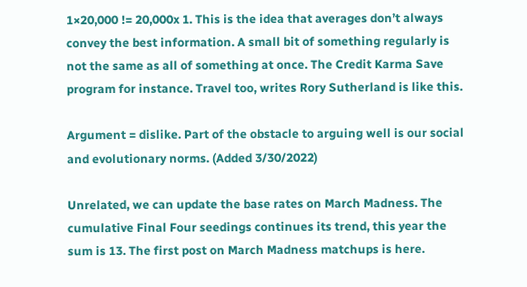1×20,000 != 20,000x 1. This is the idea that averages don’t always convey the best information. A small bit of something regularly is not the same as all of something at once. The Credit Karma Save program for instance. Travel too, writes Rory Sutherland is like this.

Argument = dislike. Part of the obstacle to arguing well is our social and evolutionary norms. (Added 3/30/2022)

Unrelated, we can update the base rates on March Madness. The cumulative Final Four seedings continues its trend, this year the sum is 13. The first post on March Madness matchups is here.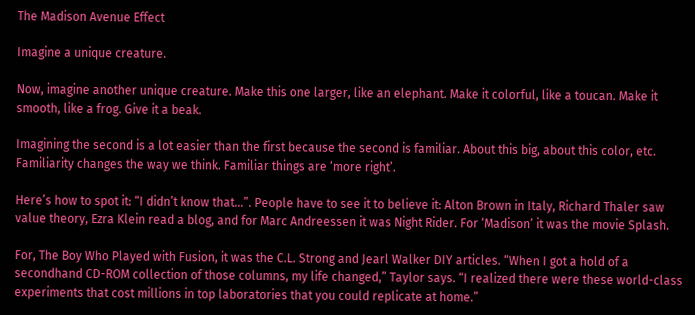The Madison Avenue Effect

Imagine a unique creature.

Now, imagine another unique creature. Make this one larger, like an elephant. Make it colorful, like a toucan. Make it smooth, like a frog. Give it a beak.

Imagining the second is a lot easier than the first because the second is familiar. About this big, about this color, etc. Familiarity changes the way we think. Familiar things are ‘more right’.

Here’s how to spot it: “I didn’t know that…”. People have to see it to believe it: Alton Brown in Italy, Richard Thaler saw value theory, Ezra Klein read a blog, and for Marc Andreessen it was Night Rider. For ‘Madison’ it was the movie Splash.

For, The Boy Who Played with Fusion, it was the C.L. Strong and Jearl Walker DIY articles. “When I got a hold of a secondhand CD-ROM collection of those columns, my life changed,” Taylor says. “I realized there were these world-class experiments that cost millions in top laboratories that you could replicate at home.”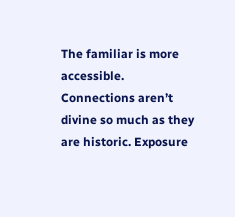The familiar is more accessible. Connections aren’t divine so much as they are historic. Exposure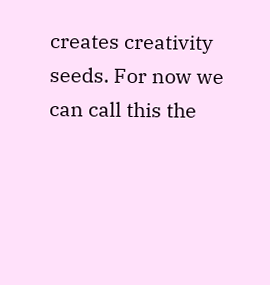creates creativity seeds. For now we can call this the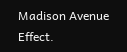Madison Avenue Effect.